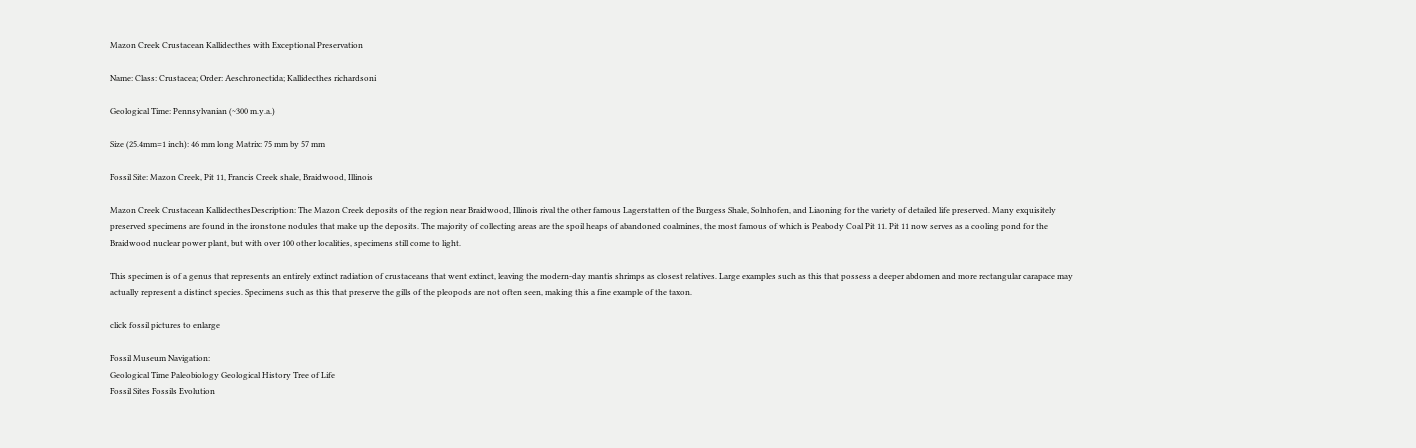Mazon Creek Crustacean Kallidecthes with Exceptional Preservation

Name: Class: Crustacea; Order: Aeschronectida; Kallidecthes richardsoni

Geological Time: Pennsylvanian (~300 m.y.a.)

Size (25.4mm=1 inch): 46 mm long Matrix: 75 mm by 57 mm

Fossil Site: Mazon Creek, Pit 11, Francis Creek shale, Braidwood, Illinois

Mazon Creek Crustacean KallidecthesDescription: The Mazon Creek deposits of the region near Braidwood, Illinois rival the other famous Lagerstatten of the Burgess Shale, Solnhofen, and Liaoning for the variety of detailed life preserved. Many exquisitely preserved specimens are found in the ironstone nodules that make up the deposits. The majority of collecting areas are the spoil heaps of abandoned coalmines, the most famous of which is Peabody Coal Pit 11. Pit 11 now serves as a cooling pond for the Braidwood nuclear power plant, but with over 100 other localities, specimens still come to light.

This specimen is of a genus that represents an entirely extinct radiation of crustaceans that went extinct, leaving the modern-day mantis shrimps as closest relatives. Large examples such as this that possess a deeper abdomen and more rectangular carapace may actually represent a distinct species. Specimens such as this that preserve the gills of the pleopods are not often seen, making this a fine example of the taxon.

click fossil pictures to enlarge

Fossil Museum Navigation:
Geological Time Paleobiology Geological History Tree of Life
Fossil Sites Fossils Evolution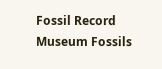Fossil Record Museum Fossils